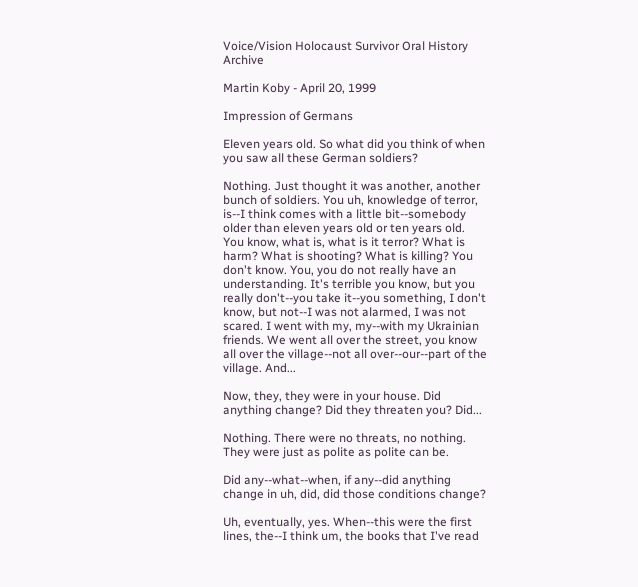Voice/Vision Holocaust Survivor Oral History Archive

Martin Koby - April 20, 1999

Impression of Germans

Eleven years old. So what did you think of when you saw all these German soldiers?

Nothing. Just thought it was another, another bunch of soldiers. You uh, knowledge of terror, is--I think comes with a little bit--somebody older than eleven years old or ten years old. You know, what is, what is it terror? What is harm? What is shooting? What is killing? You don't know. You, you do not really have an understanding. It's terrible you know, but you really don't--you take it--you something, I don't know, but not--I was not alarmed, I was not scared. I went with my, my--with my Ukrainian friends. We went all over the street, you know all over the village--not all over--our--part of the village. And...

Now, they, they were in your house. Did anything change? Did they threaten you? Did...

Nothing. There were no threats, no nothing. They were just as polite as polite can be.

Did any--what--when, if any--did anything change in uh, did, did those conditions change?

Uh, eventually, yes. When--this were the first lines, the--I think um, the books that I've read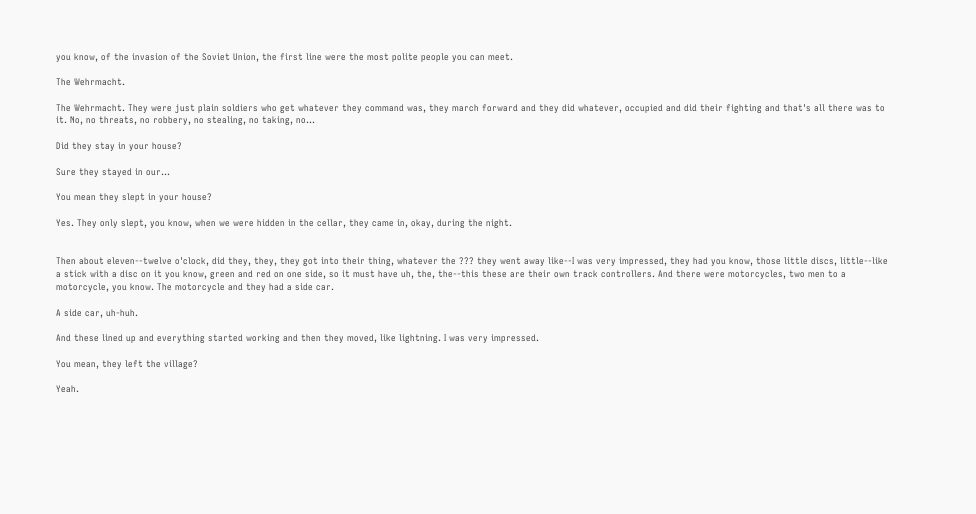you know, of the invasion of the Soviet Union, the first line were the most polite people you can meet.

The Wehrmacht.

The Wehrmacht. They were just plain soldiers who get whatever they command was, they march forward and they did whatever, occupied and did their fighting and that's all there was to it. No, no threats, no robbery, no stealing, no taking, no...

Did they stay in your house?

Sure they stayed in our...

You mean they slept in your house?

Yes. They only slept, you know, when we were hidden in the cellar, they came in, okay, during the night.


Then about eleven--twelve o'clock, did they, they, they got into their thing, whatever the ??? they went away like--I was very impressed, they had you know, those little discs, little--like a stick with a disc on it you know, green and red on one side, so it must have uh, the, the--this these are their own track controllers. And there were motorcycles, two men to a motorcycle, you know. The motorcycle and they had a side car.

A side car, uh-huh.

And these lined up and everything started working and then they moved, like lightning. I was very impressed.

You mean, they left the village?

Yeah.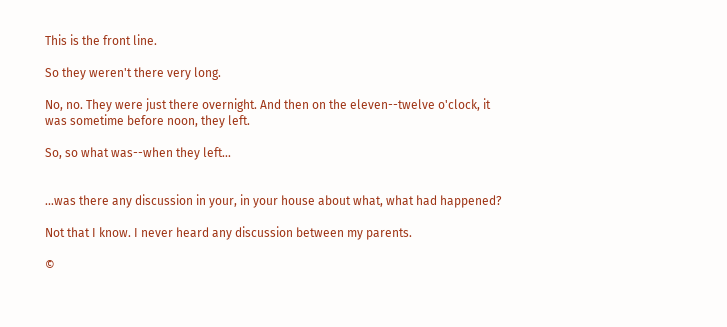This is the front line.

So they weren't there very long.

No, no. They were just there overnight. And then on the eleven--twelve o'clock, it was sometime before noon, they left.

So, so what was--when they left...


...was there any discussion in your, in your house about what, what had happened?

Not that I know. I never heard any discussion between my parents.

©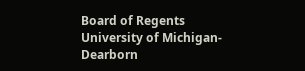Board of Regents University of Michigan-Dearborn